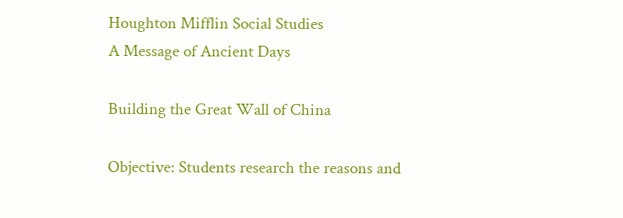Houghton Mifflin Social Studies
A Message of Ancient Days

Building the Great Wall of China

Objective: Students research the reasons and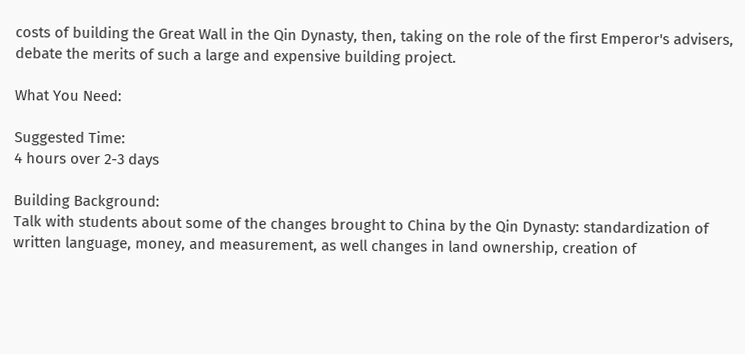costs of building the Great Wall in the Qin Dynasty, then, taking on the role of the first Emperor's advisers, debate the merits of such a large and expensive building project.

What You Need:

Suggested Time:
4 hours over 2-3 days

Building Background:
Talk with students about some of the changes brought to China by the Qin Dynasty: standardization of written language, money, and measurement, as well changes in land ownership, creation of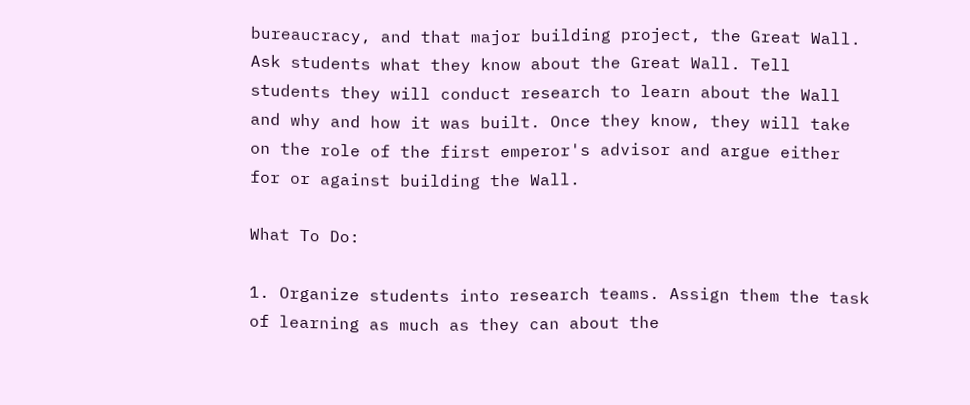bureaucracy, and that major building project, the Great Wall. Ask students what they know about the Great Wall. Tell students they will conduct research to learn about the Wall and why and how it was built. Once they know, they will take on the role of the first emperor's advisor and argue either for or against building the Wall.

What To Do:

1. Organize students into research teams. Assign them the task of learning as much as they can about the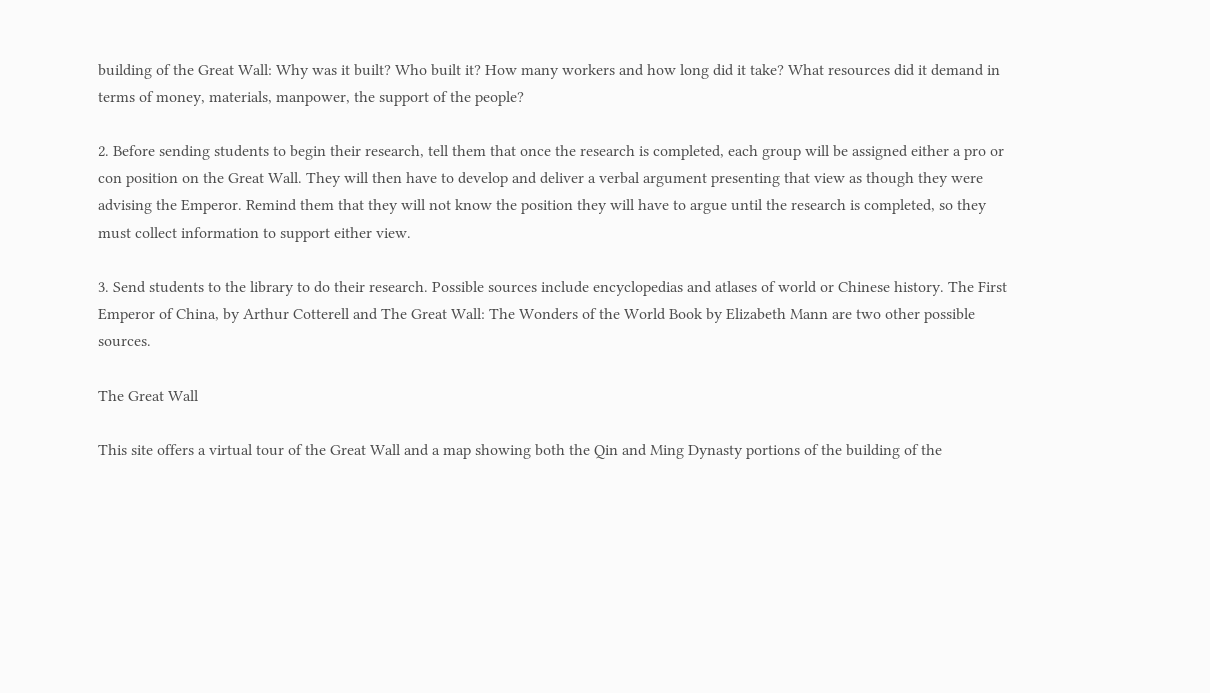building of the Great Wall: Why was it built? Who built it? How many workers and how long did it take? What resources did it demand in terms of money, materials, manpower, the support of the people?

2. Before sending students to begin their research, tell them that once the research is completed, each group will be assigned either a pro or con position on the Great Wall. They will then have to develop and deliver a verbal argument presenting that view as though they were advising the Emperor. Remind them that they will not know the position they will have to argue until the research is completed, so they must collect information to support either view.

3. Send students to the library to do their research. Possible sources include encyclopedias and atlases of world or Chinese history. The First Emperor of China, by Arthur Cotterell and The Great Wall: The Wonders of the World Book by Elizabeth Mann are two other possible sources.

The Great Wall

This site offers a virtual tour of the Great Wall and a map showing both the Qin and Ming Dynasty portions of the building of the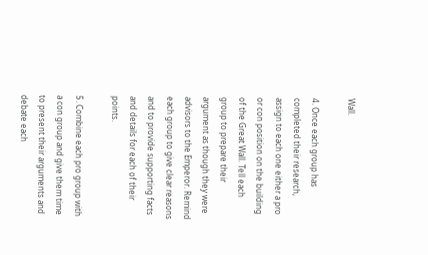Wall.

4. Once each group has completed their research, assign to each one either a pro or con position on the building of the Great Wall. Tell each group to prepare their argument as though they were advisors to the Emperor. Remind each group to give clear reasons and to provide supporting facts and details for each of their points.

5. Combine each pro group with a con group and give them time to present their arguments and debate each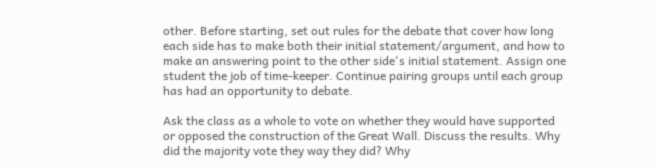other. Before starting, set out rules for the debate that cover how long each side has to make both their initial statement/argument, and how to make an answering point to the other side's initial statement. Assign one student the job of time-keeper. Continue pairing groups until each group has had an opportunity to debate.

Ask the class as a whole to vote on whether they would have supported or opposed the construction of the Great Wall. Discuss the results. Why did the majority vote they way they did? Why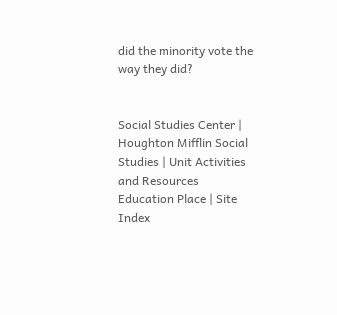did the minority vote the way they did?


Social Studies Center | Houghton Mifflin Social Studies | Unit Activities and Resources
Education Place | Site Index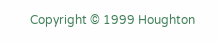Copyright © 1999 Houghton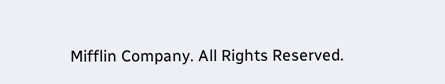Mifflin Company. All Rights Reserved.